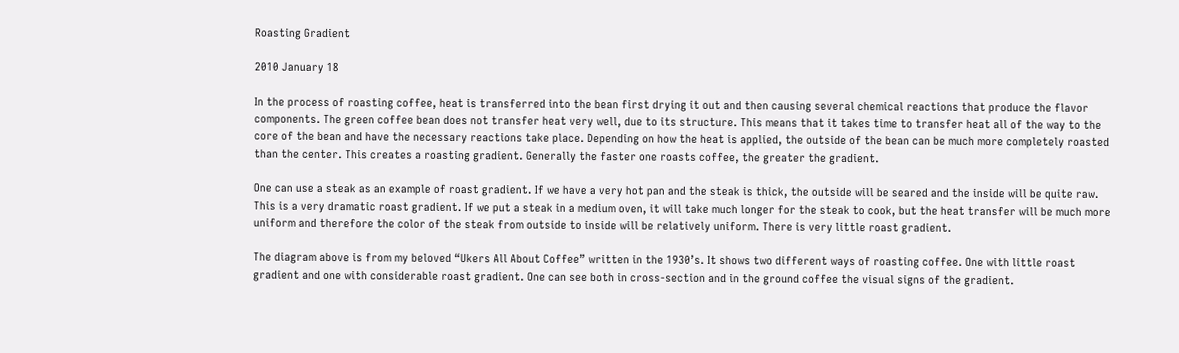Roasting Gradient

2010 January 18

In the process of roasting coffee, heat is transferred into the bean first drying it out and then causing several chemical reactions that produce the flavor components. The green coffee bean does not transfer heat very well, due to its structure. This means that it takes time to transfer heat all of the way to the core of the bean and have the necessary reactions take place. Depending on how the heat is applied, the outside of the bean can be much more completely roasted than the center. This creates a roasting gradient. Generally the faster one roasts coffee, the greater the gradient.

One can use a steak as an example of roast gradient. If we have a very hot pan and the steak is thick, the outside will be seared and the inside will be quite raw. This is a very dramatic roast gradient. If we put a steak in a medium oven, it will take much longer for the steak to cook, but the heat transfer will be much more uniform and therefore the color of the steak from outside to inside will be relatively uniform. There is very little roast gradient.

The diagram above is from my beloved “Ukers All About Coffee” written in the 1930’s. It shows two different ways of roasting coffee. One with little roast gradient and one with considerable roast gradient. One can see both in cross-section and in the ground coffee the visual signs of the gradient.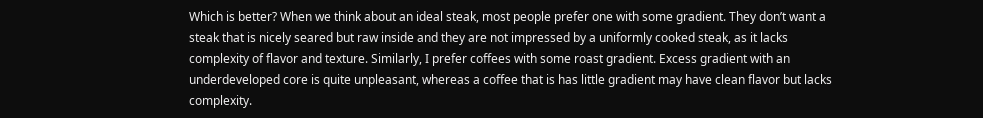Which is better? When we think about an ideal steak, most people prefer one with some gradient. They don’t want a steak that is nicely seared but raw inside and they are not impressed by a uniformly cooked steak, as it lacks complexity of flavor and texture. Similarly, I prefer coffees with some roast gradient. Excess gradient with an underdeveloped core is quite unpleasant, whereas a coffee that is has little gradient may have clean flavor but lacks complexity.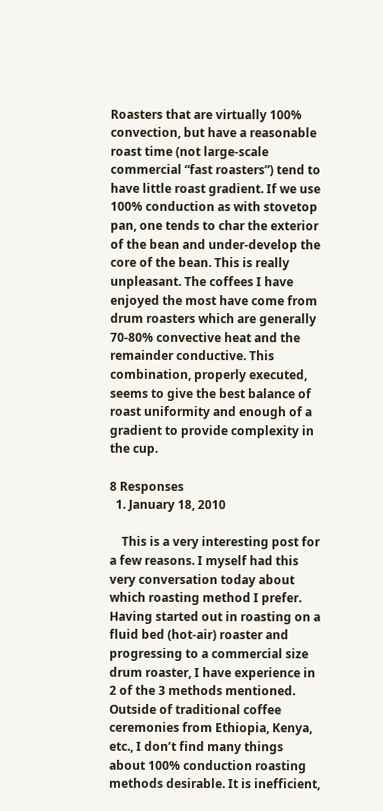Roasters that are virtually 100% convection, but have a reasonable roast time (not large-scale commercial “fast roasters”) tend to have little roast gradient. If we use 100% conduction as with stovetop pan, one tends to char the exterior of the bean and under-develop the core of the bean. This is really unpleasant. The coffees I have enjoyed the most have come from drum roasters which are generally 70-80% convective heat and the remainder conductive. This combination, properly executed, seems to give the best balance of roast uniformity and enough of a gradient to provide complexity in the cup.

8 Responses
  1. January 18, 2010

    This is a very interesting post for a few reasons. I myself had this very conversation today about which roasting method I prefer. Having started out in roasting on a fluid bed (hot-air) roaster and progressing to a commercial size drum roaster, I have experience in 2 of the 3 methods mentioned. Outside of traditional coffee ceremonies from Ethiopia, Kenya, etc., I don’t find many things about 100% conduction roasting methods desirable. It is inefficient,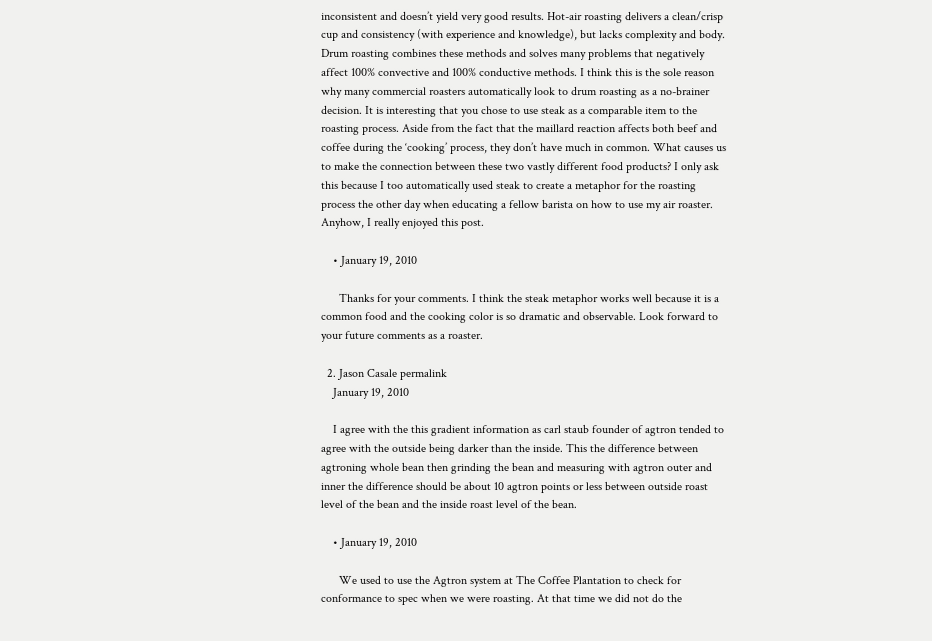inconsistent and doesn’t yield very good results. Hot-air roasting delivers a clean/crisp cup and consistency (with experience and knowledge), but lacks complexity and body. Drum roasting combines these methods and solves many problems that negatively affect 100% convective and 100% conductive methods. I think this is the sole reason why many commercial roasters automatically look to drum roasting as a no-brainer decision. It is interesting that you chose to use steak as a comparable item to the roasting process. Aside from the fact that the maillard reaction affects both beef and coffee during the ‘cooking’ process, they don’t have much in common. What causes us to make the connection between these two vastly different food products? I only ask this because I too automatically used steak to create a metaphor for the roasting process the other day when educating a fellow barista on how to use my air roaster. Anyhow, I really enjoyed this post.

    • January 19, 2010

      Thanks for your comments. I think the steak metaphor works well because it is a common food and the cooking color is so dramatic and observable. Look forward to your future comments as a roaster.

  2. Jason Casale permalink
    January 19, 2010

    I agree with the this gradient information as carl staub founder of agtron tended to agree with the outside being darker than the inside. This the difference between agtroning whole bean then grinding the bean and measuring with agtron outer and inner the difference should be about 10 agtron points or less between outside roast level of the bean and the inside roast level of the bean.

    • January 19, 2010

      We used to use the Agtron system at The Coffee Plantation to check for conformance to spec when we were roasting. At that time we did not do the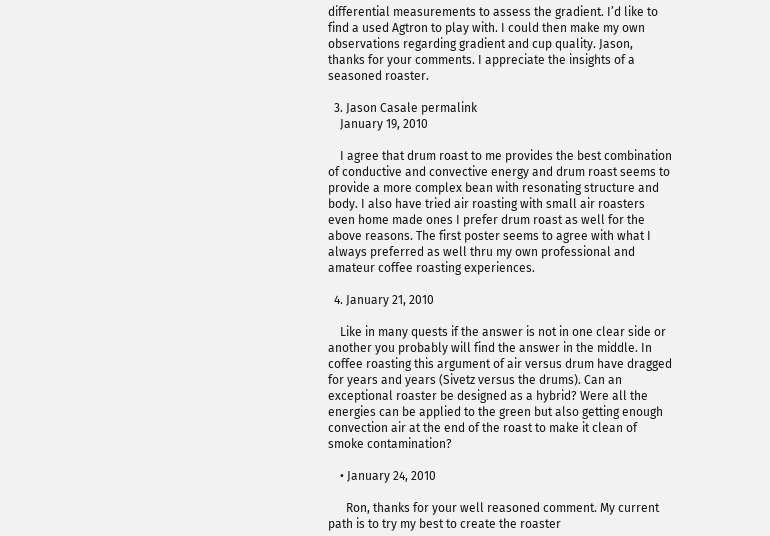differential measurements to assess the gradient. I’d like to find a used Agtron to play with. I could then make my own observations regarding gradient and cup quality. Jason, thanks for your comments. I appreciate the insights of a seasoned roaster.

  3. Jason Casale permalink
    January 19, 2010

    I agree that drum roast to me provides the best combination of conductive and convective energy and drum roast seems to provide a more complex bean with resonating structure and body. I also have tried air roasting with small air roasters even home made ones I prefer drum roast as well for the above reasons. The first poster seems to agree with what I always preferred as well thru my own professional and amateur coffee roasting experiences.

  4. January 21, 2010

    Like in many quests if the answer is not in one clear side or another you probably will find the answer in the middle. In coffee roasting this argument of air versus drum have dragged for years and years (Sivetz versus the drums). Can an exceptional roaster be designed as a hybrid? Were all the energies can be applied to the green but also getting enough convection air at the end of the roast to make it clean of smoke contamination?

    • January 24, 2010

      Ron, thanks for your well reasoned comment. My current path is to try my best to create the roaster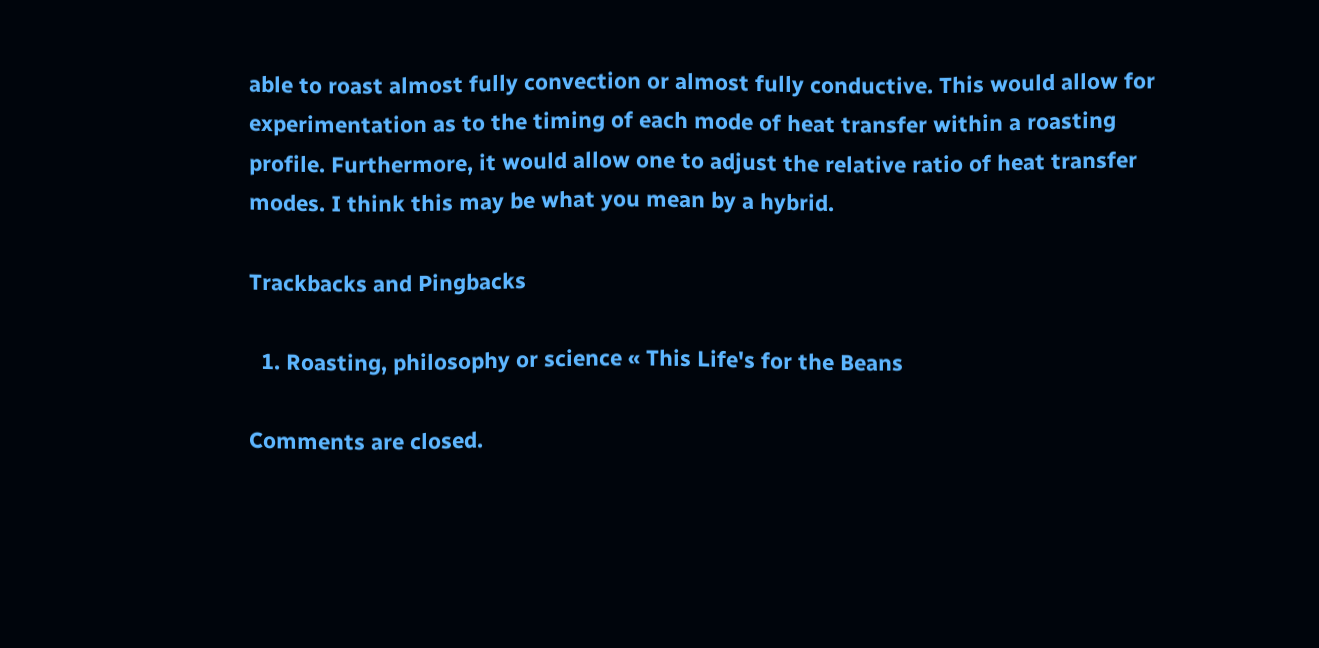able to roast almost fully convection or almost fully conductive. This would allow for experimentation as to the timing of each mode of heat transfer within a roasting profile. Furthermore, it would allow one to adjust the relative ratio of heat transfer modes. I think this may be what you mean by a hybrid.

Trackbacks and Pingbacks

  1. Roasting, philosophy or science « This Life's for the Beans

Comments are closed.